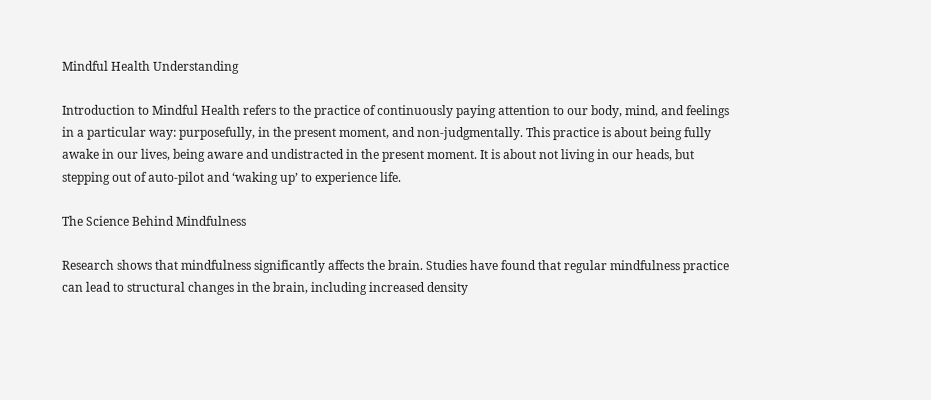Mindful Health Understanding

Introduction to Mindful Health refers to the practice of continuously paying attention to our body, mind, and feelings in a particular way: purposefully, in the present moment, and non-judgmentally. This practice is about being fully awake in our lives, being aware and undistracted in the present moment. It is about not living in our heads, but stepping out of auto-pilot and ‘waking up’ to experience life.

The Science Behind Mindfulness

Research shows that mindfulness significantly affects the brain. Studies have found that regular mindfulness practice can lead to structural changes in the brain, including increased density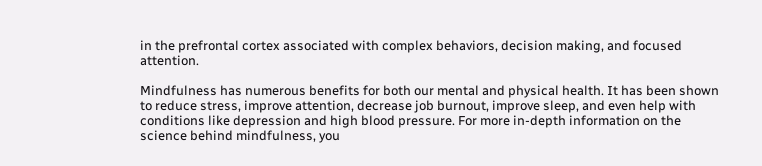in the prefrontal cortex associated with complex behaviors, decision making, and focused attention.

Mindfulness has numerous benefits for both our mental and physical health. It has been shown to reduce stress, improve attention, decrease job burnout, improve sleep, and even help with conditions like depression and high blood pressure. For more in-depth information on the science behind mindfulness, you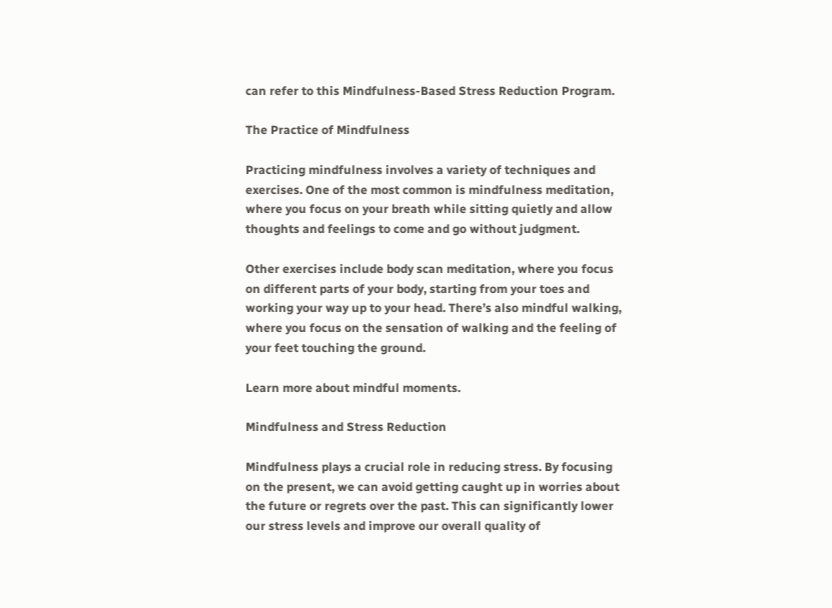can refer to this Mindfulness-Based Stress Reduction Program.

The Practice of Mindfulness

Practicing mindfulness involves a variety of techniques and exercises. One of the most common is mindfulness meditation, where you focus on your breath while sitting quietly and allow thoughts and feelings to come and go without judgment.

Other exercises include body scan meditation, where you focus on different parts of your body, starting from your toes and working your way up to your head. There’s also mindful walking, where you focus on the sensation of walking and the feeling of your feet touching the ground.

Learn more about mindful moments.

Mindfulness and Stress Reduction

Mindfulness plays a crucial role in reducing stress. By focusing on the present, we can avoid getting caught up in worries about the future or regrets over the past. This can significantly lower our stress levels and improve our overall quality of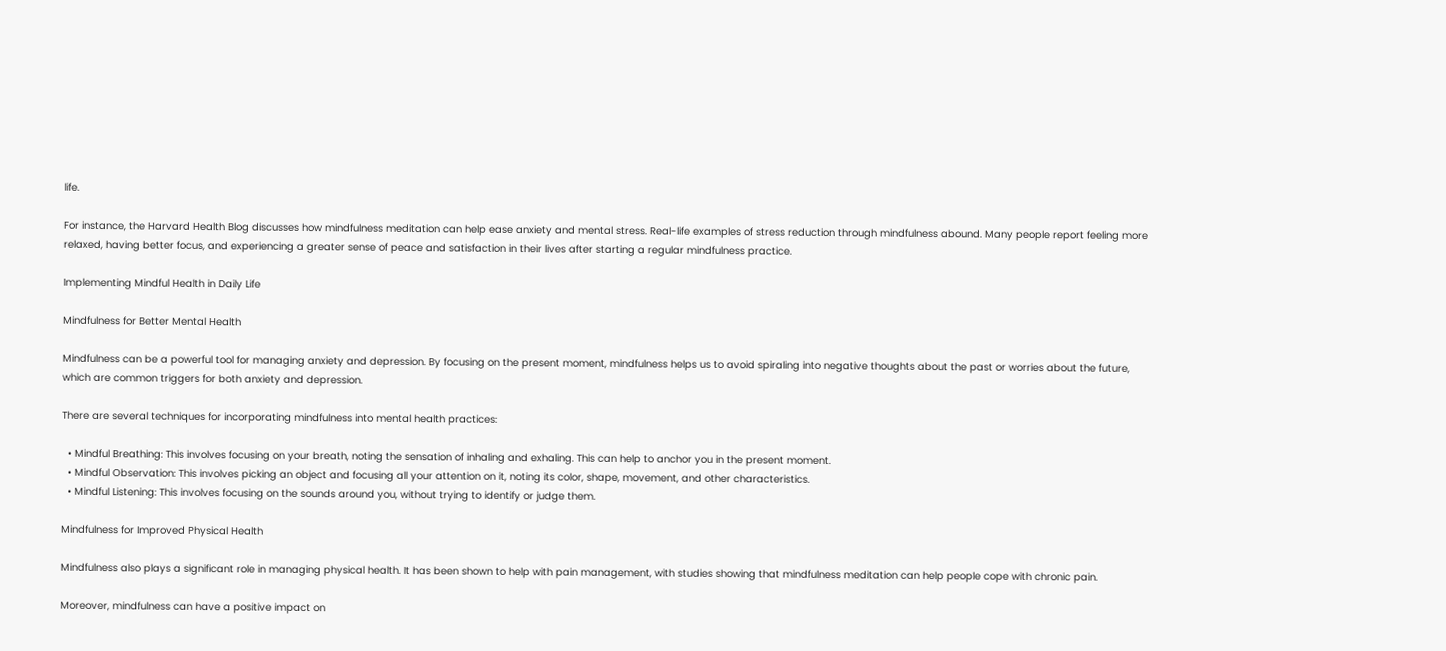life.

For instance, the Harvard Health Blog discusses how mindfulness meditation can help ease anxiety and mental stress. Real-life examples of stress reduction through mindfulness abound. Many people report feeling more relaxed, having better focus, and experiencing a greater sense of peace and satisfaction in their lives after starting a regular mindfulness practice.

Implementing Mindful Health in Daily Life

Mindfulness for Better Mental Health

Mindfulness can be a powerful tool for managing anxiety and depression. By focusing on the present moment, mindfulness helps us to avoid spiraling into negative thoughts about the past or worries about the future, which are common triggers for both anxiety and depression.

There are several techniques for incorporating mindfulness into mental health practices:

  • Mindful Breathing: This involves focusing on your breath, noting the sensation of inhaling and exhaling. This can help to anchor you in the present moment.
  • Mindful Observation: This involves picking an object and focusing all your attention on it, noting its color, shape, movement, and other characteristics.
  • Mindful Listening: This involves focusing on the sounds around you, without trying to identify or judge them.

Mindfulness for Improved Physical Health

Mindfulness also plays a significant role in managing physical health. It has been shown to help with pain management, with studies showing that mindfulness meditation can help people cope with chronic pain.

Moreover, mindfulness can have a positive impact on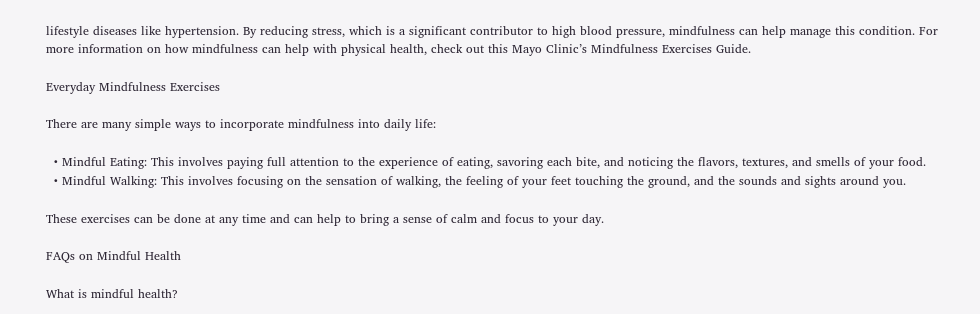lifestyle diseases like hypertension. By reducing stress, which is a significant contributor to high blood pressure, mindfulness can help manage this condition. For more information on how mindfulness can help with physical health, check out this Mayo Clinic’s Mindfulness Exercises Guide.

Everyday Mindfulness Exercises

There are many simple ways to incorporate mindfulness into daily life:

  • Mindful Eating: This involves paying full attention to the experience of eating, savoring each bite, and noticing the flavors, textures, and smells of your food.
  • Mindful Walking: This involves focusing on the sensation of walking, the feeling of your feet touching the ground, and the sounds and sights around you.

These exercises can be done at any time and can help to bring a sense of calm and focus to your day.

FAQs on Mindful Health

What is mindful health?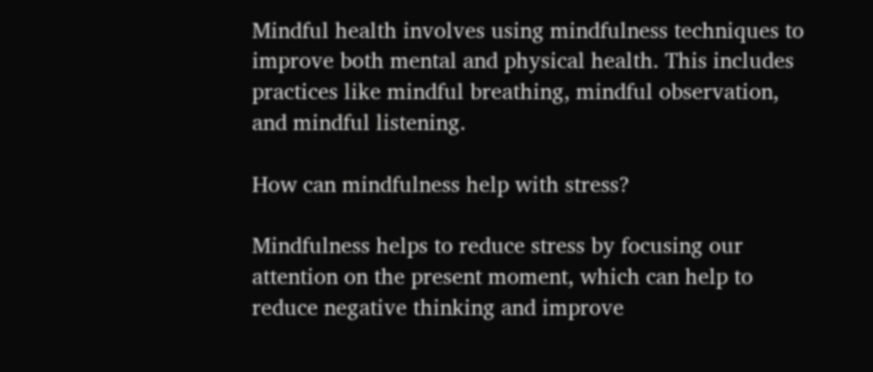Mindful health involves using mindfulness techniques to improve both mental and physical health. This includes practices like mindful breathing, mindful observation, and mindful listening.

How can mindfulness help with stress?

Mindfulness helps to reduce stress by focusing our attention on the present moment, which can help to reduce negative thinking and improve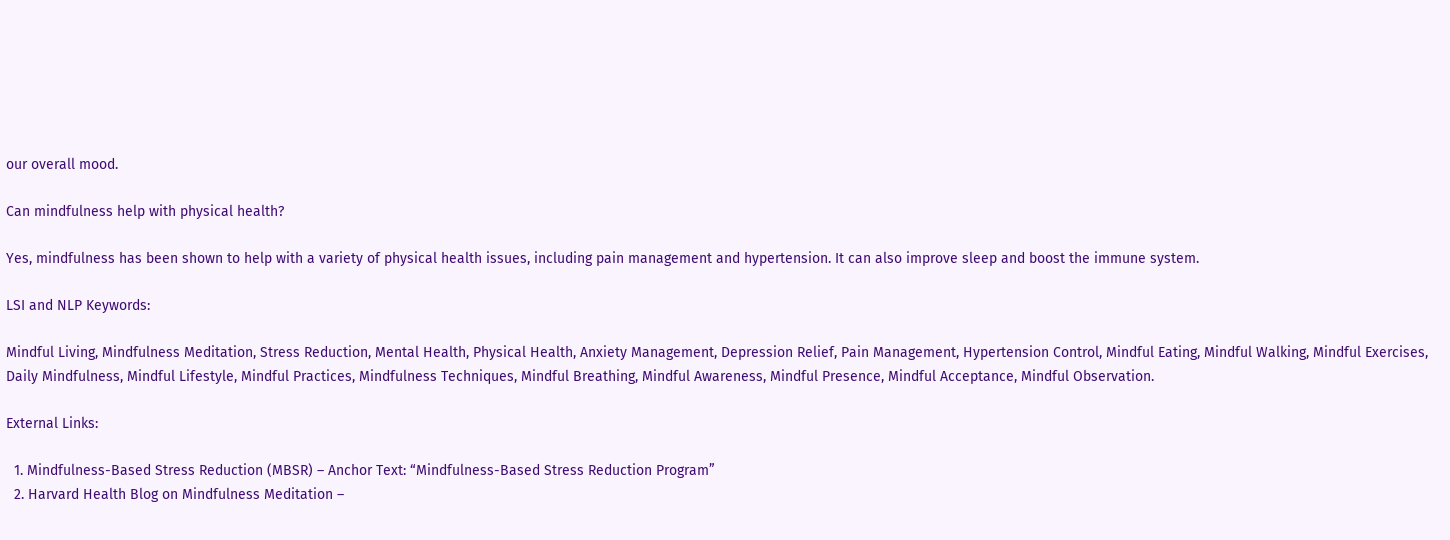our overall mood.

Can mindfulness help with physical health?

Yes, mindfulness has been shown to help with a variety of physical health issues, including pain management and hypertension. It can also improve sleep and boost the immune system.

LSI and NLP Keywords:

Mindful Living, Mindfulness Meditation, Stress Reduction, Mental Health, Physical Health, Anxiety Management, Depression Relief, Pain Management, Hypertension Control, Mindful Eating, Mindful Walking, Mindful Exercises, Daily Mindfulness, Mindful Lifestyle, Mindful Practices, Mindfulness Techniques, Mindful Breathing, Mindful Awareness, Mindful Presence, Mindful Acceptance, Mindful Observation.

External Links:

  1. Mindfulness-Based Stress Reduction (MBSR) – Anchor Text: “Mindfulness-Based Stress Reduction Program”
  2. Harvard Health Blog on Mindfulness Meditation –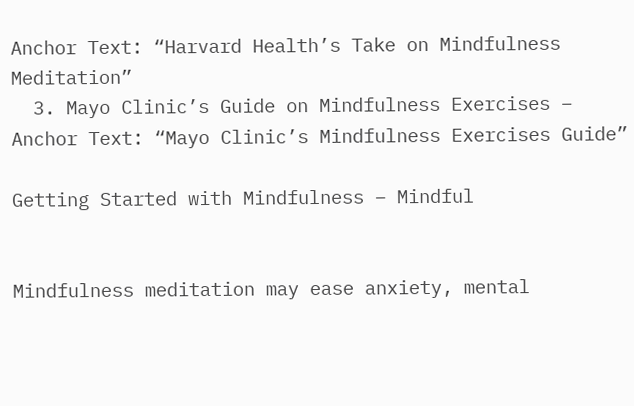Anchor Text: “Harvard Health’s Take on Mindfulness Meditation”
  3. Mayo Clinic’s Guide on Mindfulness Exercises – Anchor Text: “Mayo Clinic’s Mindfulness Exercises Guide”

Getting Started with Mindfulness – Mindful


Mindfulness meditation may ease anxiety, mental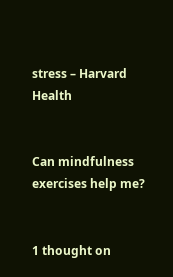stress – Harvard Health


Can mindfulness exercises help me?


1 thought on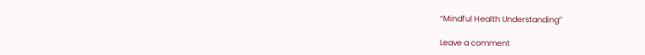“Mindful Health Understanding”

Leave a comment